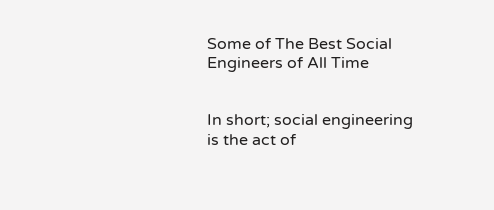Some of The Best Social Engineers of All Time


In short; social engineering is the act of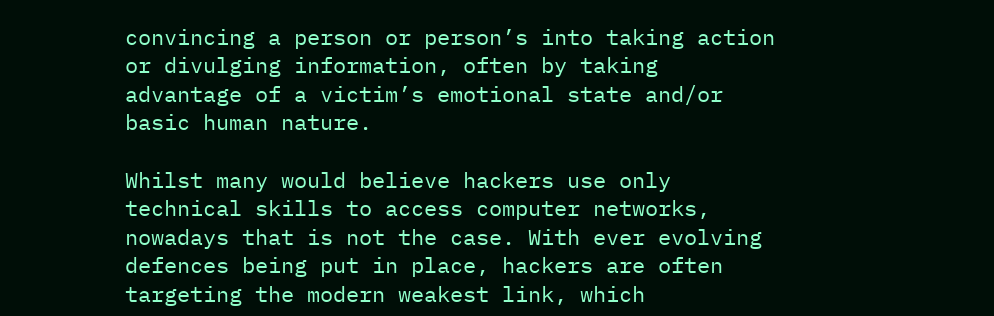convincing a person or person’s into taking action or divulging information, often by taking advantage of a victim’s emotional state and/or basic human nature.

Whilst many would believe hackers use only technical skills to access computer networks, nowadays that is not the case. With ever evolving defences being put in place, hackers are often targeting the modern weakest link, which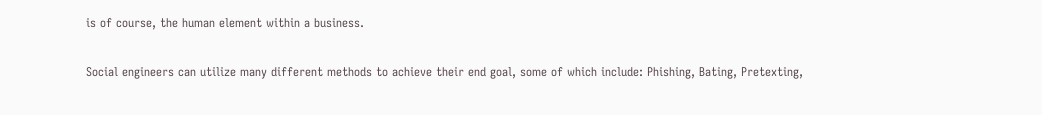is of course, the human element within a business.

Social engineers can utilize many different methods to achieve their end goal, some of which include: Phishing, Bating, Pretexting,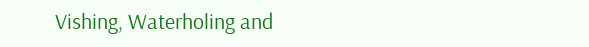Vishing, Waterholing and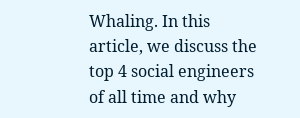Whaling. In this article, we discuss the top 4 social engineers of all time and why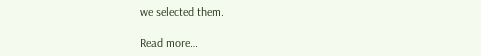we selected them.

Read more…